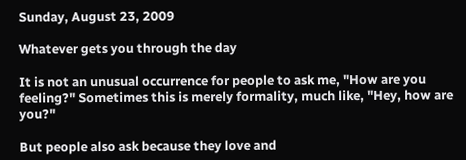Sunday, August 23, 2009

Whatever gets you through the day

It is not an unusual occurrence for people to ask me, "How are you feeling?" Sometimes this is merely formality, much like, "Hey, how are you?"

But people also ask because they love and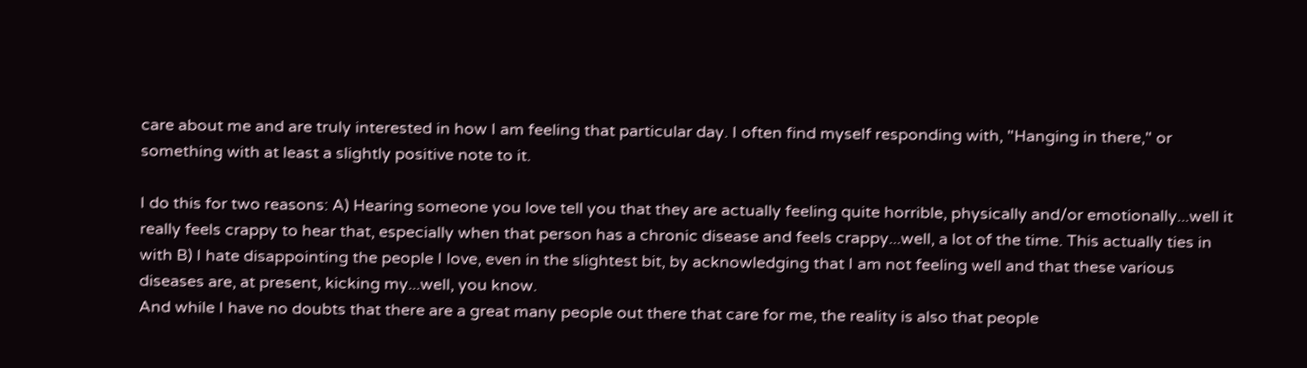care about me and are truly interested in how I am feeling that particular day. I often find myself responding with, "Hanging in there," or something with at least a slightly positive note to it.

I do this for two reasons: A) Hearing someone you love tell you that they are actually feeling quite horrible, physically and/or emotionally...well it really feels crappy to hear that, especially when that person has a chronic disease and feels crappy...well, a lot of the time. This actually ties in with B) I hate disappointing the people I love, even in the slightest bit, by acknowledging that I am not feeling well and that these various diseases are, at present, kicking my...well, you know.
And while I have no doubts that there are a great many people out there that care for me, the reality is also that people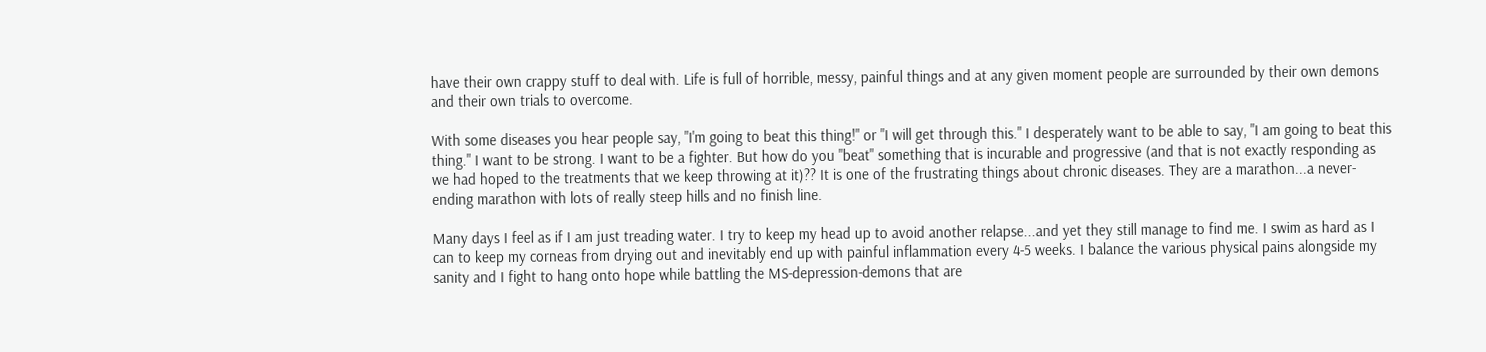have their own crappy stuff to deal with. Life is full of horrible, messy, painful things and at any given moment people are surrounded by their own demons and their own trials to overcome.

With some diseases you hear people say, "I'm going to beat this thing!" or "I will get through this." I desperately want to be able to say, "I am going to beat this thing." I want to be strong. I want to be a fighter. But how do you "beat" something that is incurable and progressive (and that is not exactly responding as we had hoped to the treatments that we keep throwing at it)?? It is one of the frustrating things about chronic diseases. They are a marathon...a never-ending marathon with lots of really steep hills and no finish line.

Many days I feel as if I am just treading water. I try to keep my head up to avoid another relapse...and yet they still manage to find me. I swim as hard as I can to keep my corneas from drying out and inevitably end up with painful inflammation every 4-5 weeks. I balance the various physical pains alongside my sanity and I fight to hang onto hope while battling the MS-depression-demons that are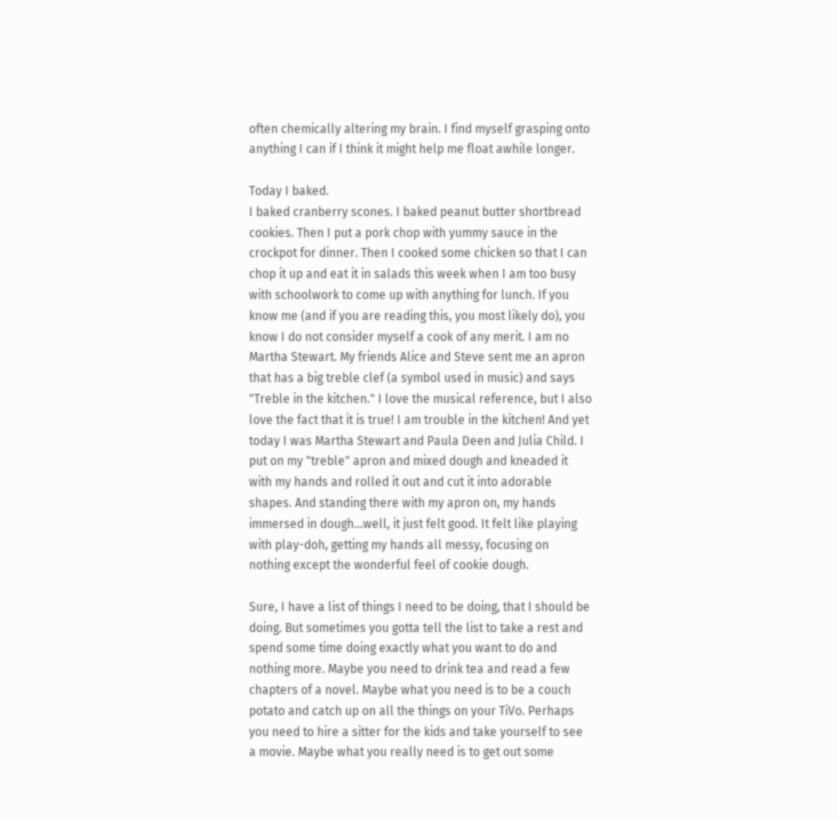often chemically altering my brain. I find myself grasping onto anything I can if I think it might help me float awhile longer.

Today I baked.
I baked cranberry scones. I baked peanut butter shortbread cookies. Then I put a pork chop with yummy sauce in the crockpot for dinner. Then I cooked some chicken so that I can chop it up and eat it in salads this week when I am too busy with schoolwork to come up with anything for lunch. If you know me (and if you are reading this, you most likely do), you know I do not consider myself a cook of any merit. I am no Martha Stewart. My friends Alice and Steve sent me an apron that has a big treble clef (a symbol used in music) and says "Treble in the kitchen." I love the musical reference, but I also love the fact that it is true! I am trouble in the kitchen! And yet today I was Martha Stewart and Paula Deen and Julia Child. I put on my "treble" apron and mixed dough and kneaded it with my hands and rolled it out and cut it into adorable shapes. And standing there with my apron on, my hands immersed in dough...well, it just felt good. It felt like playing with play-doh, getting my hands all messy, focusing on nothing except the wonderful feel of cookie dough.

Sure, I have a list of things I need to be doing, that I should be doing. But sometimes you gotta tell the list to take a rest and spend some time doing exactly what you want to do and nothing more. Maybe you need to drink tea and read a few chapters of a novel. Maybe what you need is to be a couch potato and catch up on all the things on your TiVo. Perhaps you need to hire a sitter for the kids and take yourself to see a movie. Maybe what you really need is to get out some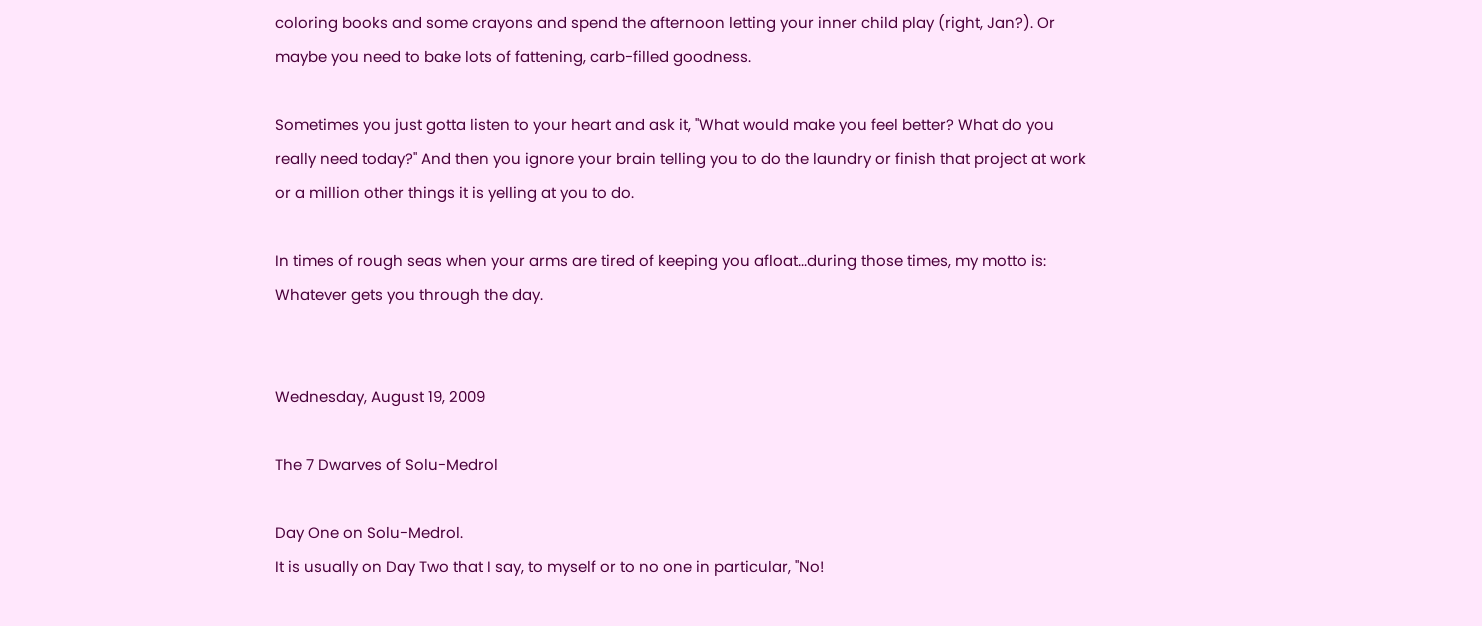coloring books and some crayons and spend the afternoon letting your inner child play (right, Jan?). Or maybe you need to bake lots of fattening, carb-filled goodness.

Sometimes you just gotta listen to your heart and ask it, "What would make you feel better? What do you really need today?" And then you ignore your brain telling you to do the laundry or finish that project at work or a million other things it is yelling at you to do.

In times of rough seas when your arms are tired of keeping you afloat...during those times, my motto is: Whatever gets you through the day.


Wednesday, August 19, 2009

The 7 Dwarves of Solu-Medrol

Day One on Solu-Medrol.
It is usually on Day Two that I say, to myself or to no one in particular, "No!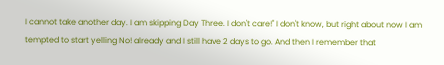I cannot take another day. I am skipping Day Three. I don't care!" I don't know, but right about now I am tempted to start yelling No! already and I still have 2 days to go. And then I remember that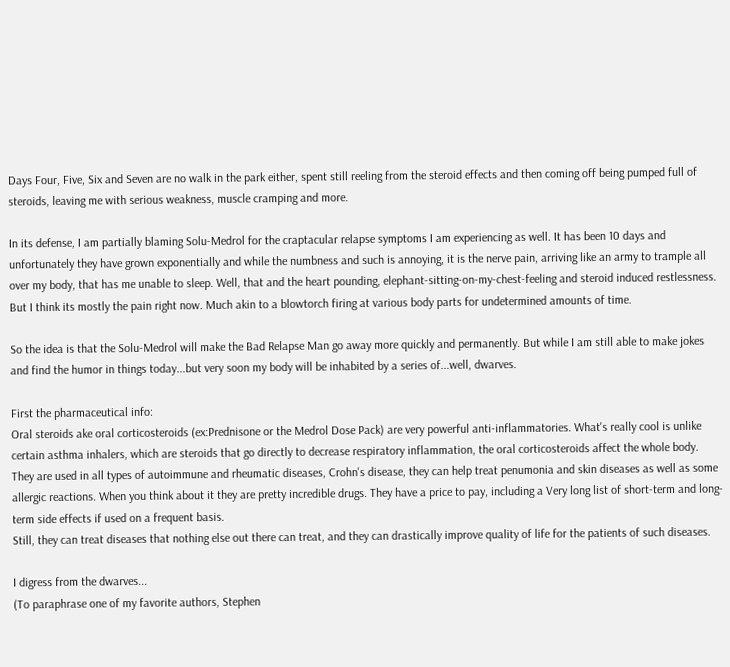Days Four, Five, Six and Seven are no walk in the park either, spent still reeling from the steroid effects and then coming off being pumped full of steroids, leaving me with serious weakness, muscle cramping and more.

In its defense, I am partially blaming Solu-Medrol for the craptacular relapse symptoms I am experiencing as well. It has been 10 days and unfortunately they have grown exponentially and while the numbness and such is annoying, it is the nerve pain, arriving like an army to trample all over my body, that has me unable to sleep. Well, that and the heart pounding, elephant-sitting-on-my-chest-feeling and steroid induced restlessness. But I think its mostly the pain right now. Much akin to a blowtorch firing at various body parts for undetermined amounts of time.

So the idea is that the Solu-Medrol will make the Bad Relapse Man go away more quickly and permanently. But while I am still able to make jokes and find the humor in things today...but very soon my body will be inhabited by a series of...well, dwarves.

First the pharmaceutical info:
Oral steroids ake oral corticosteroids (ex:Prednisone or the Medrol Dose Pack) are very powerful anti-inflammatories. What's really cool is unlike certain asthma inhalers, which are steroids that go directly to decrease respiratory inflammation, the oral corticosteroids affect the whole body. They are used in all types of autoimmune and rheumatic diseases, Crohn's disease, they can help treat penumonia and skin diseases as well as some allergic reactions. When you think about it they are pretty incredible drugs. They have a price to pay, including a Very long list of short-term and long-term side effects if used on a frequent basis.
Still, they can treat diseases that nothing else out there can treat, and they can drastically improve quality of life for the patients of such diseases.

I digress from the dwarves...
(To paraphrase one of my favorite authors, Stephen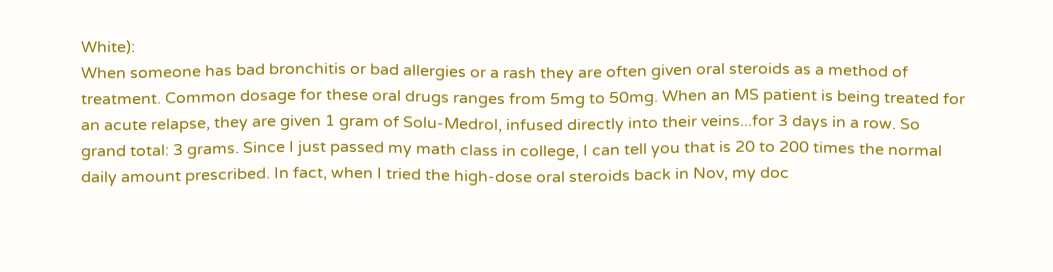White):
When someone has bad bronchitis or bad allergies or a rash they are often given oral steroids as a method of treatment. Common dosage for these oral drugs ranges from 5mg to 50mg. When an MS patient is being treated for an acute relapse, they are given 1 gram of Solu-Medrol, infused directly into their veins...for 3 days in a row. So grand total: 3 grams. Since I just passed my math class in college, I can tell you that is 20 to 200 times the normal daily amount prescribed. In fact, when I tried the high-dose oral steroids back in Nov, my doc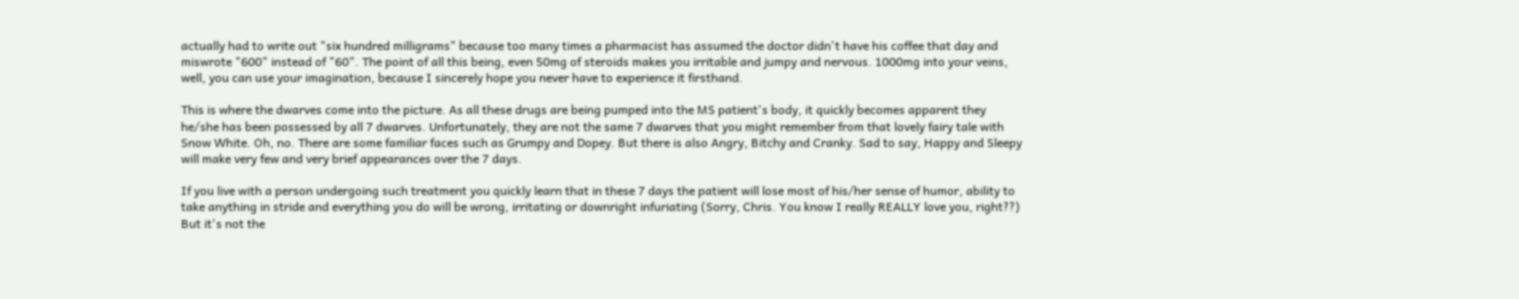actually had to write out "six hundred milligrams" because too many times a pharmacist has assumed the doctor didn't have his coffee that day and miswrote "600" instead of "60". The point of all this being, even 50mg of steroids makes you irritable and jumpy and nervous. 1000mg into your veins, well, you can use your imagination, because I sincerely hope you never have to experience it firsthand.

This is where the dwarves come into the picture. As all these drugs are being pumped into the MS patient's body, it quickly becomes apparent they he/she has been possessed by all 7 dwarves. Unfortunately, they are not the same 7 dwarves that you might remember from that lovely fairy tale with Snow White. Oh, no. There are some familiar faces such as Grumpy and Dopey. But there is also Angry, Bitchy and Cranky. Sad to say, Happy and Sleepy will make very few and very brief appearances over the 7 days.

If you live with a person undergoing such treatment you quickly learn that in these 7 days the patient will lose most of his/her sense of humor, ability to take anything in stride and everything you do will be wrong, irritating or downright infuriating (Sorry, Chris. You know I really REALLY love you, right??) But it's not the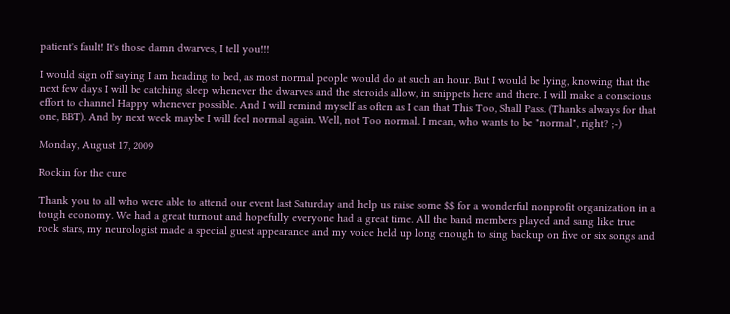patient's fault! It's those damn dwarves, I tell you!!!

I would sign off saying I am heading to bed, as most normal people would do at such an hour. But I would be lying, knowing that the next few days I will be catching sleep whenever the dwarves and the steroids allow, in snippets here and there. I will make a conscious effort to channel Happy whenever possible. And I will remind myself as often as I can that This Too, Shall Pass. (Thanks always for that one, BBT). And by next week maybe I will feel normal again. Well, not Too normal. I mean, who wants to be "normal", right? ;-)

Monday, August 17, 2009

Rockin for the cure

Thank you to all who were able to attend our event last Saturday and help us raise some $$ for a wonderful nonprofit organization in a tough economy. We had a great turnout and hopefully everyone had a great time. All the band members played and sang like true rock stars, my neurologist made a special guest appearance and my voice held up long enough to sing backup on five or six songs and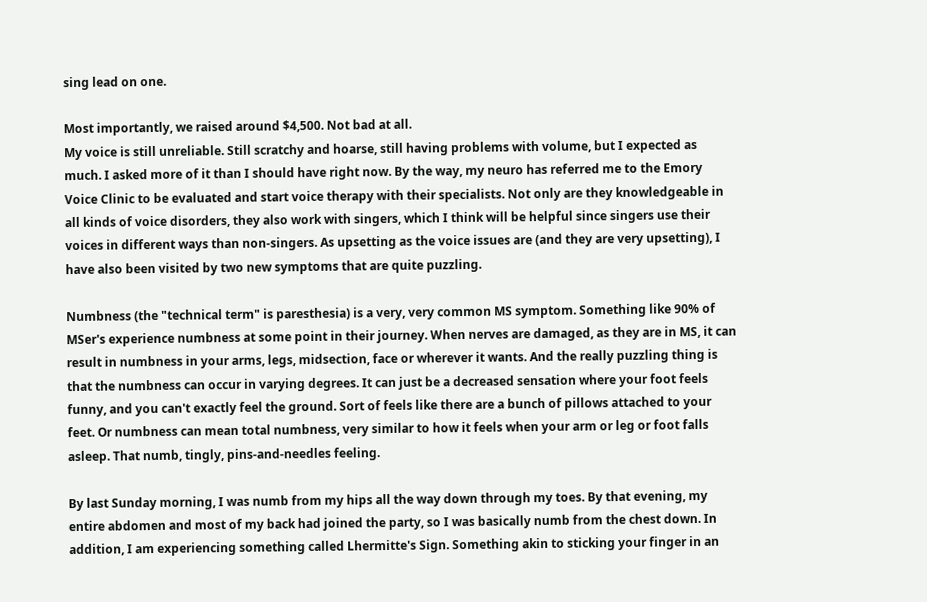sing lead on one.

Most importantly, we raised around $4,500. Not bad at all.
My voice is still unreliable. Still scratchy and hoarse, still having problems with volume, but I expected as much. I asked more of it than I should have right now. By the way, my neuro has referred me to the Emory Voice Clinic to be evaluated and start voice therapy with their specialists. Not only are they knowledgeable in all kinds of voice disorders, they also work with singers, which I think will be helpful since singers use their voices in different ways than non-singers. As upsetting as the voice issues are (and they are very upsetting), I have also been visited by two new symptoms that are quite puzzling.

Numbness (the "technical term" is paresthesia) is a very, very common MS symptom. Something like 90% of MSer's experience numbness at some point in their journey. When nerves are damaged, as they are in MS, it can result in numbness in your arms, legs, midsection, face or wherever it wants. And the really puzzling thing is that the numbness can occur in varying degrees. It can just be a decreased sensation where your foot feels funny, and you can't exactly feel the ground. Sort of feels like there are a bunch of pillows attached to your feet. Or numbness can mean total numbness, very similar to how it feels when your arm or leg or foot falls asleep. That numb, tingly, pins-and-needles feeling.

By last Sunday morning, I was numb from my hips all the way down through my toes. By that evening, my entire abdomen and most of my back had joined the party, so I was basically numb from the chest down. In addition, I am experiencing something called Lhermitte's Sign. Something akin to sticking your finger in an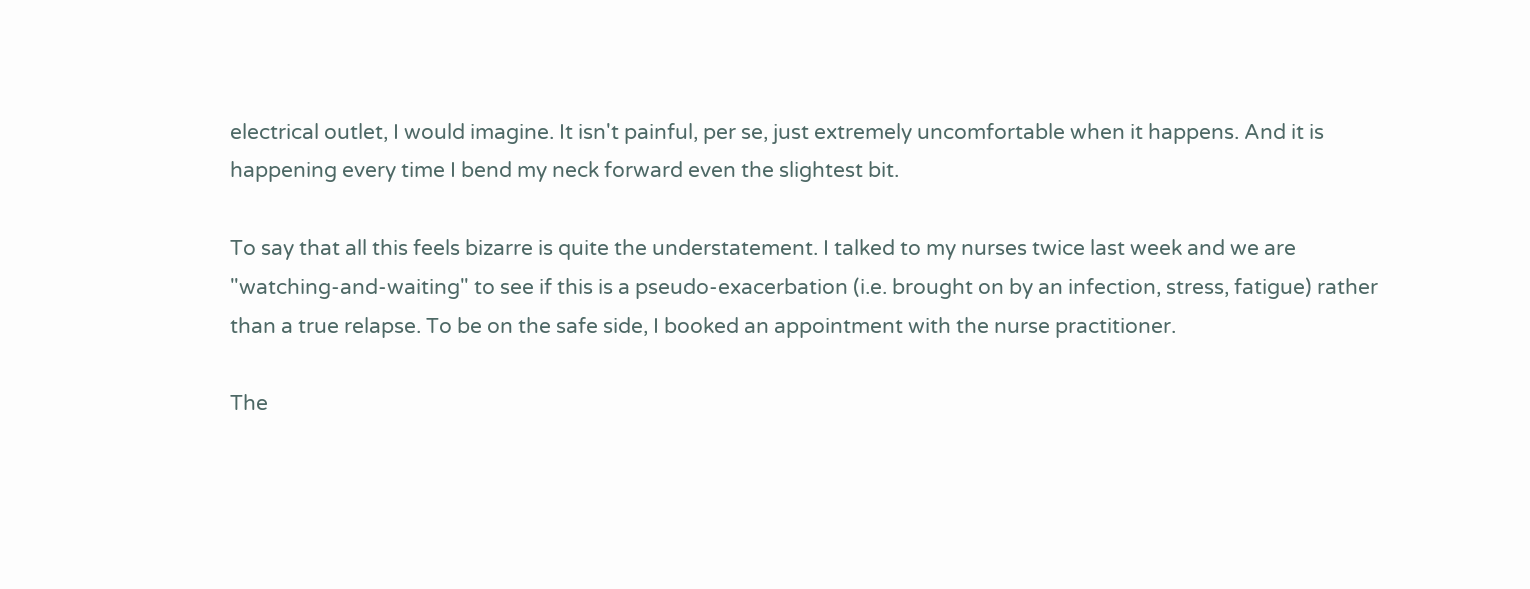electrical outlet, I would imagine. It isn't painful, per se, just extremely uncomfortable when it happens. And it is happening every time I bend my neck forward even the slightest bit.

To say that all this feels bizarre is quite the understatement. I talked to my nurses twice last week and we are "watching-and-waiting" to see if this is a pseudo-exacerbation (i.e. brought on by an infection, stress, fatigue) rather than a true relapse. To be on the safe side, I booked an appointment with the nurse practitioner.

The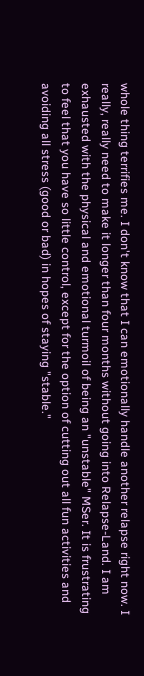whole thing terrifies me. I don't know that I can emotionally handle another relapse right now. I really, really need to make it longer than four months without going into Relapse-Land. I am exhausted with the physical and emotional turmoil of being an "unstable" MSer. It is frustrating to feel that you have so little control, except for the option of cutting out all fun activities and avoiding all stress (good or bad) in hopes of staying "stable."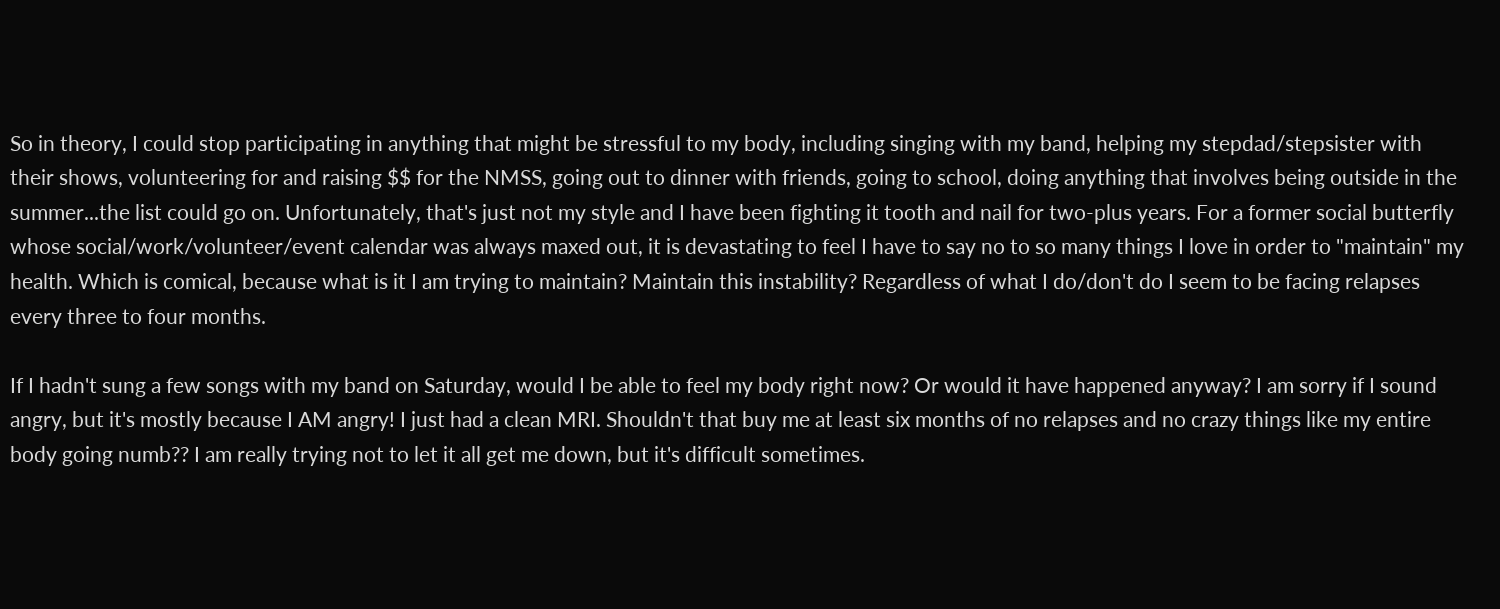So in theory, I could stop participating in anything that might be stressful to my body, including singing with my band, helping my stepdad/stepsister with their shows, volunteering for and raising $$ for the NMSS, going out to dinner with friends, going to school, doing anything that involves being outside in the summer...the list could go on. Unfortunately, that's just not my style and I have been fighting it tooth and nail for two-plus years. For a former social butterfly whose social/work/volunteer/event calendar was always maxed out, it is devastating to feel I have to say no to so many things I love in order to "maintain" my health. Which is comical, because what is it I am trying to maintain? Maintain this instability? Regardless of what I do/don't do I seem to be facing relapses every three to four months.

If I hadn't sung a few songs with my band on Saturday, would I be able to feel my body right now? Or would it have happened anyway? I am sorry if I sound angry, but it's mostly because I AM angry! I just had a clean MRI. Shouldn't that buy me at least six months of no relapses and no crazy things like my entire body going numb?? I am really trying not to let it all get me down, but it's difficult sometimes.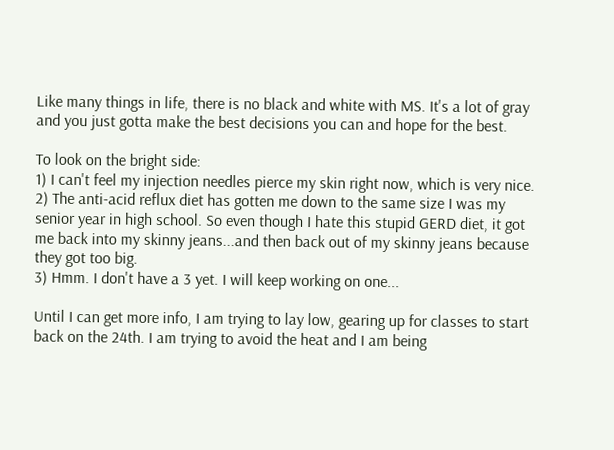Like many things in life, there is no black and white with MS. It's a lot of gray and you just gotta make the best decisions you can and hope for the best.

To look on the bright side:
1) I can't feel my injection needles pierce my skin right now, which is very nice.
2) The anti-acid reflux diet has gotten me down to the same size I was my senior year in high school. So even though I hate this stupid GERD diet, it got me back into my skinny jeans...and then back out of my skinny jeans because they got too big.
3) Hmm. I don't have a 3 yet. I will keep working on one...

Until I can get more info, I am trying to lay low, gearing up for classes to start back on the 24th. I am trying to avoid the heat and I am being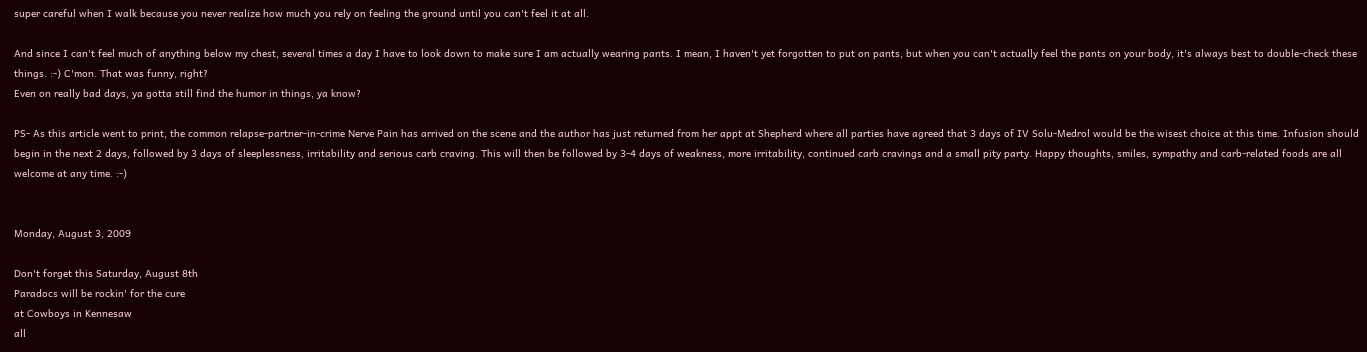super careful when I walk because you never realize how much you rely on feeling the ground until you can't feel it at all.

And since I can't feel much of anything below my chest, several times a day I have to look down to make sure I am actually wearing pants. I mean, I haven't yet forgotten to put on pants, but when you can't actually feel the pants on your body, it's always best to double-check these things. :-) C'mon. That was funny, right?
Even on really bad days, ya gotta still find the humor in things, ya know?

PS- As this article went to print, the common relapse-partner-in-crime Nerve Pain has arrived on the scene and the author has just returned from her appt at Shepherd where all parties have agreed that 3 days of IV Solu-Medrol would be the wisest choice at this time. Infusion should begin in the next 2 days, followed by 3 days of sleeplessness, irritability and serious carb craving. This will then be followed by 3-4 days of weakness, more irritability, continued carb cravings and a small pity party. Happy thoughts, smiles, sympathy and carb-related foods are all welcome at any time. :-)


Monday, August 3, 2009

Don't forget this Saturday, August 8th
Paradocs will be rockin' for the cure
at Cowboys in Kennesaw
all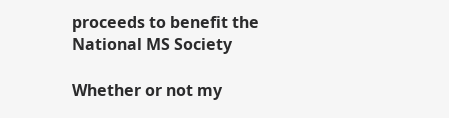proceeds to benefit the National MS Society

Whether or not my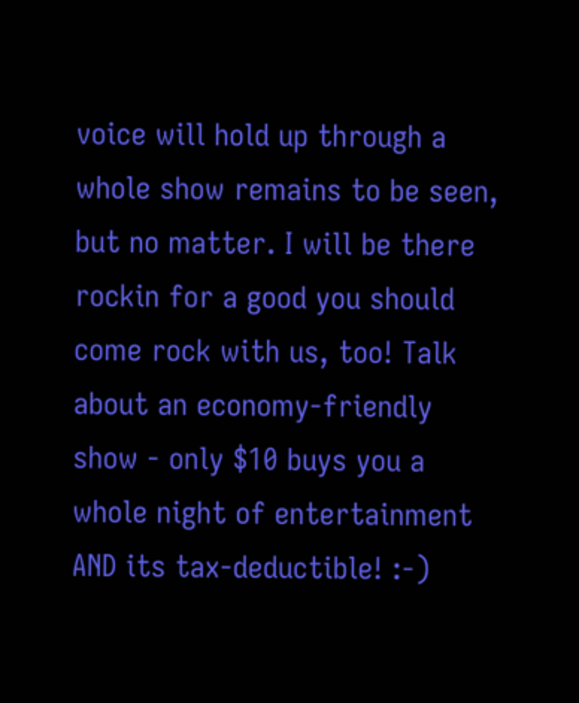voice will hold up through a whole show remains to be seen, but no matter. I will be there rockin for a good you should come rock with us, too! Talk about an economy-friendly show - only $10 buys you a whole night of entertainment AND its tax-deductible! :-)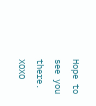Hope to see you there. XOXO